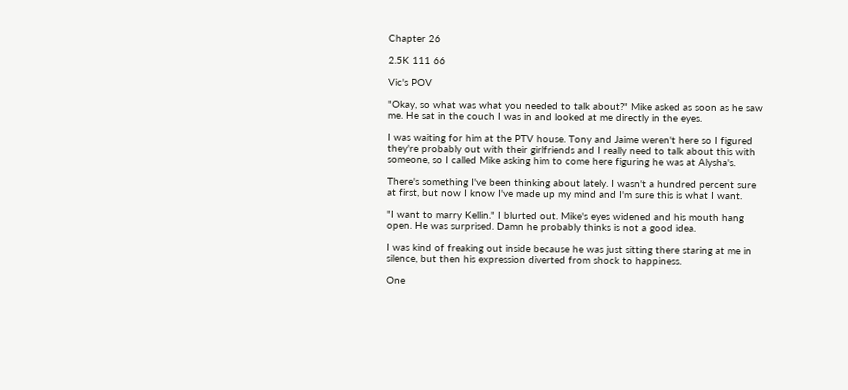Chapter 26

2.5K 111 66

Vic's POV

"Okay, so what was what you needed to talk about?" Mike asked as soon as he saw me. He sat in the couch I was in and looked at me directly in the eyes.

I was waiting for him at the PTV house. Tony and Jaime weren't here so I figured they're probably out with their girlfriends and I really need to talk about this with someone, so I called Mike asking him to come here figuring he was at Alysha's.

There's something I've been thinking about lately. I wasn't a hundred percent sure at first, but now I know I've made up my mind and I'm sure this is what I want.

"I want to marry Kellin." I blurted out. Mike's eyes widened and his mouth hang open. He was surprised. Damn he probably thinks is not a good idea.

I was kind of freaking out inside because he was just sitting there staring at me in silence, but then his expression diverted from shock to happiness.

One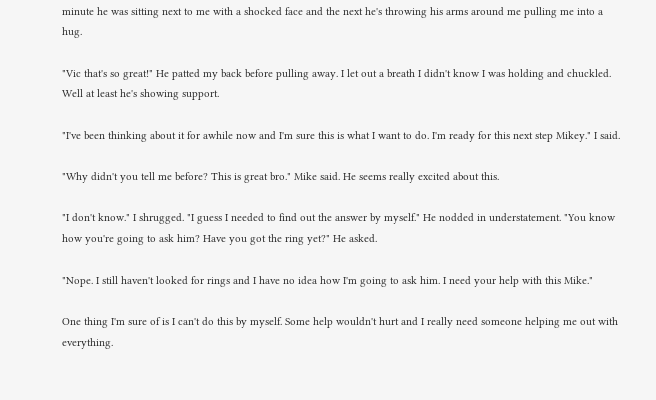minute he was sitting next to me with a shocked face and the next he's throwing his arms around me pulling me into a hug.

"Vic that's so great!" He patted my back before pulling away. I let out a breath I didn't know I was holding and chuckled. Well at least he's showing support.

"I've been thinking about it for awhile now and I'm sure this is what I want to do. I'm ready for this next step Mikey." I said.

"Why didn't you tell me before? This is great bro." Mike said. He seems really excited about this.

"I don't know." I shrugged. "I guess I needed to find out the answer by myself." He nodded in understatement. "You know how you're going to ask him? Have you got the ring yet?" He asked.

"Nope. I still haven't looked for rings and I have no idea how I'm going to ask him. I need your help with this Mike."

One thing I'm sure of is I can't do this by myself. Some help wouldn't hurt and I really need someone helping me out with everything.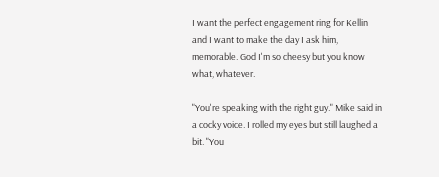I want the perfect engagement ring for Kellin and I want to make the day I ask him, memorable. God I'm so cheesy but you know what, whatever.

"You're speaking with the right guy." Mike said in a cocky voice. I rolled my eyes but still laughed a bit. "You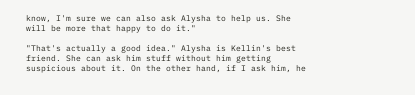know, I'm sure we can also ask Alysha to help us. She will be more that happy to do it."

"That's actually a good idea." Alysha is Kellin's best friend. She can ask him stuff without him getting suspicious about it. On the other hand, if I ask him, he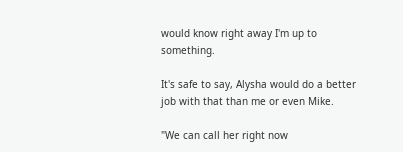would know right away I'm up to something.

It's safe to say, Alysha would do a better job with that than me or even Mike.

"We can call her right now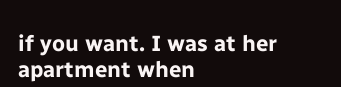if you want. I was at her apartment when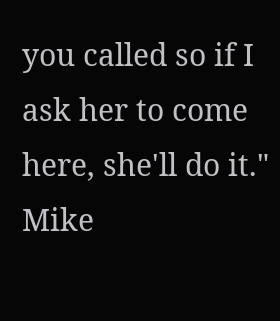you called so if I ask her to come here, she'll do it." Mike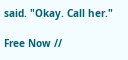said. "Okay. Call her."

Free Now //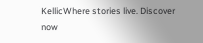KellicWhere stories live. Discover now